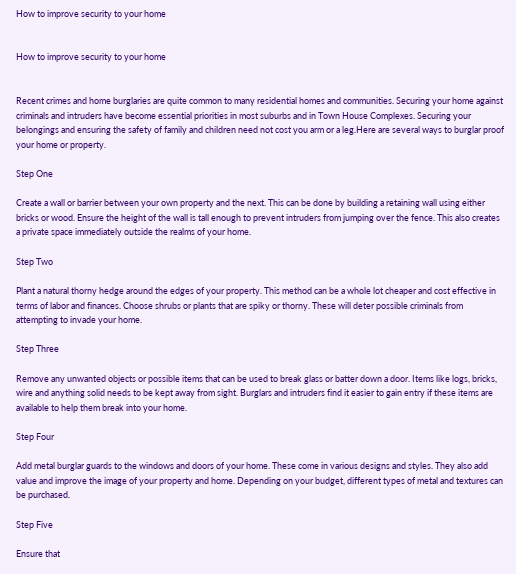How to improve security to your home


How to improve security to your home


Recent crimes and home burglaries are quite common to many residential homes and communities. Securing your home against criminals and intruders have become essential priorities in most suburbs and in Town House Complexes. Securing your belongings and ensuring the safety of family and children need not cost you arm or a leg.Here are several ways to burglar proof your home or property.

Step One

Create a wall or barrier between your own property and the next. This can be done by building a retaining wall using either bricks or wood. Ensure the height of the wall is tall enough to prevent intruders from jumping over the fence. This also creates a private space immediately outside the realms of your home.

Step Two

Plant a natural thorny hedge around the edges of your property. This method can be a whole lot cheaper and cost effective in terms of labor and finances. Choose shrubs or plants that are spiky or thorny. These will deter possible criminals from attempting to invade your home.

Step Three

Remove any unwanted objects or possible items that can be used to break glass or batter down a door. Items like logs, bricks, wire and anything solid needs to be kept away from sight. Burglars and intruders find it easier to gain entry if these items are available to help them break into your home.

Step Four

Add metal burglar guards to the windows and doors of your home. These come in various designs and styles. They also add value and improve the image of your property and home. Depending on your budget, different types of metal and textures can be purchased.

Step Five

Ensure that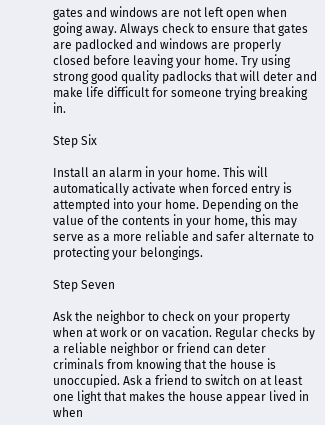gates and windows are not left open when going away. Always check to ensure that gates are padlocked and windows are properly closed before leaving your home. Try using strong good quality padlocks that will deter and make life difficult for someone trying breaking in.

Step Six

Install an alarm in your home. This will automatically activate when forced entry is attempted into your home. Depending on the value of the contents in your home, this may serve as a more reliable and safer alternate to protecting your belongings.

Step Seven

Ask the neighbor to check on your property when at work or on vacation. Regular checks by a reliable neighbor or friend can deter criminals from knowing that the house is unoccupied. Ask a friend to switch on at least one light that makes the house appear lived in when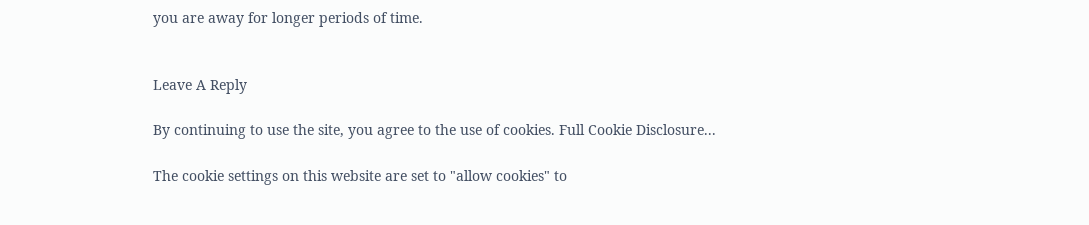you are away for longer periods of time.


Leave A Reply

By continuing to use the site, you agree to the use of cookies. Full Cookie Disclosure...

The cookie settings on this website are set to "allow cookies" to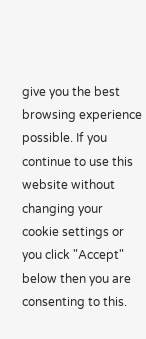give you the best browsing experience possible. If you continue to use this website without changing your cookie settings or you click "Accept" below then you are consenting to this.